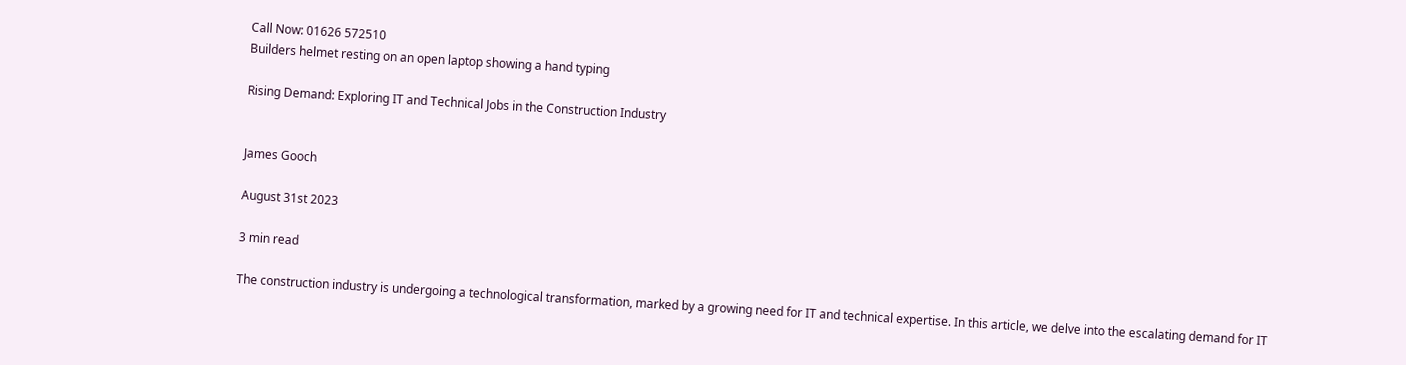Call Now: 01626 572510
Builders helmet resting on an open laptop showing a hand typing

Rising Demand: Exploring IT and Technical Jobs in the Construction Industry


James Gooch

August 31st 2023

3 min read

The construction industry is undergoing a technological transformation, marked by a growing need for IT and technical expertise. In this article, we delve into the escalating demand for IT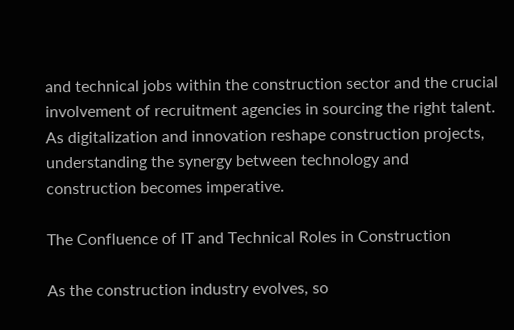and technical jobs within the construction sector and the crucial involvement of recruitment agencies in sourcing the right talent. As digitalization and innovation reshape construction projects, understanding the synergy between technology and construction becomes imperative.

The Confluence of IT and Technical Roles in Construction

As the construction industry evolves, so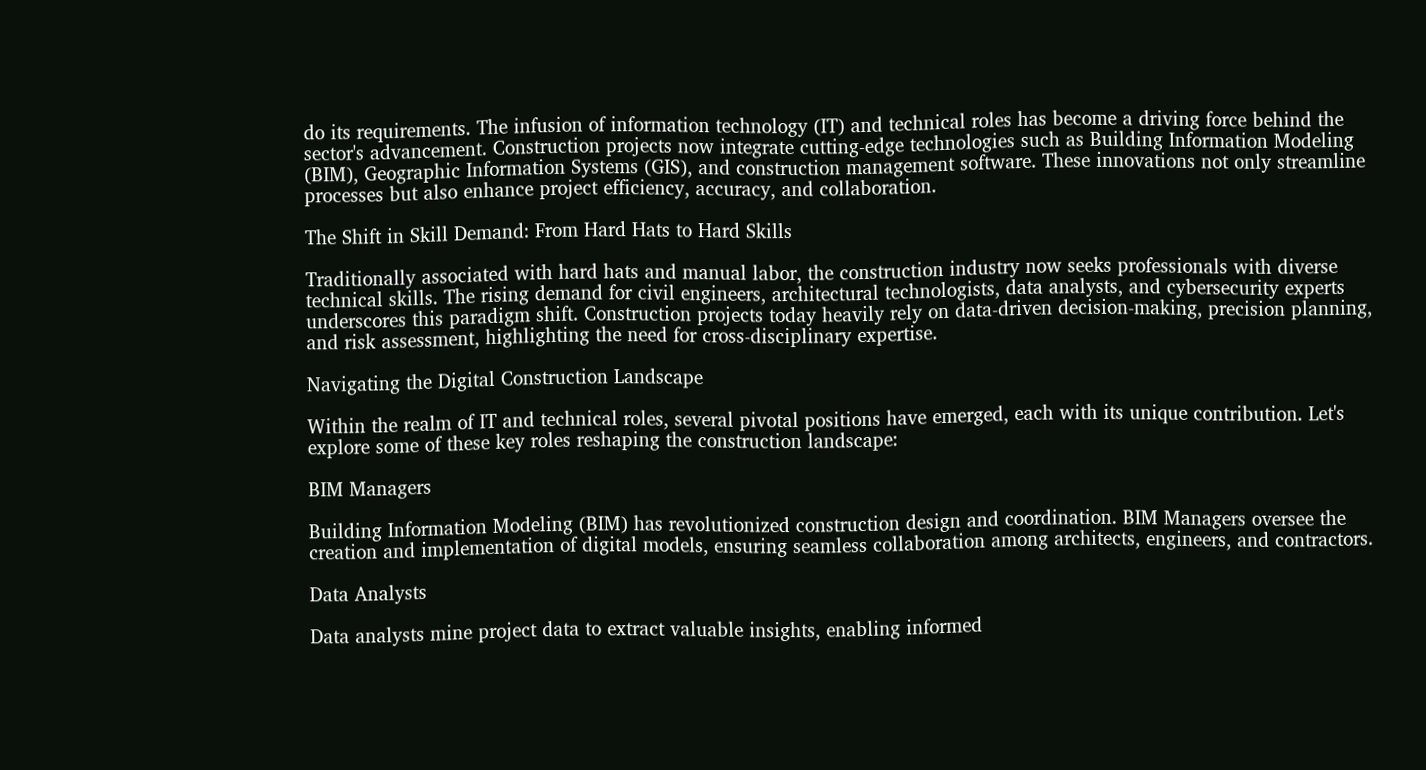do its requirements. The infusion of information technology (IT) and technical roles has become a driving force behind the sector's advancement. Construction projects now integrate cutting-edge technologies such as Building Information Modeling (BIM), Geographic Information Systems (GIS), and construction management software. These innovations not only streamline processes but also enhance project efficiency, accuracy, and collaboration.

The Shift in Skill Demand: From Hard Hats to Hard Skills

Traditionally associated with hard hats and manual labor, the construction industry now seeks professionals with diverse technical skills. The rising demand for civil engineers, architectural technologists, data analysts, and cybersecurity experts underscores this paradigm shift. Construction projects today heavily rely on data-driven decision-making, precision planning, and risk assessment, highlighting the need for cross-disciplinary expertise.

Navigating the Digital Construction Landscape

Within the realm of IT and technical roles, several pivotal positions have emerged, each with its unique contribution. Let's explore some of these key roles reshaping the construction landscape:

BIM Managers

Building Information Modeling (BIM) has revolutionized construction design and coordination. BIM Managers oversee the creation and implementation of digital models, ensuring seamless collaboration among architects, engineers, and contractors.

Data Analysts

Data analysts mine project data to extract valuable insights, enabling informed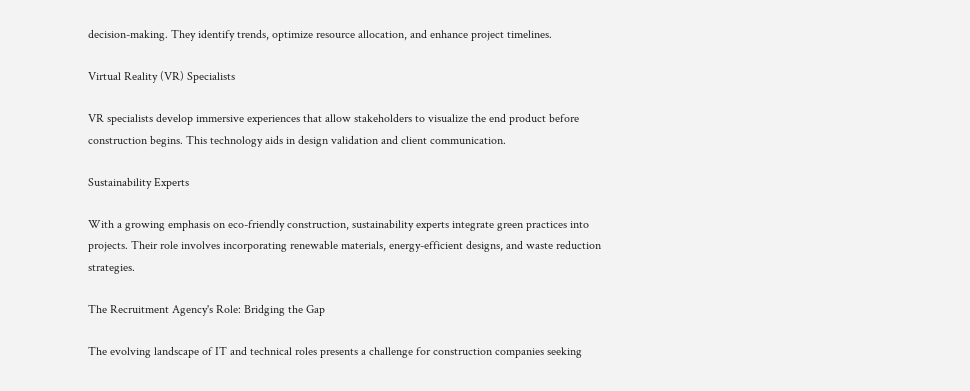decision-making. They identify trends, optimize resource allocation, and enhance project timelines.

Virtual Reality (VR) Specialists

VR specialists develop immersive experiences that allow stakeholders to visualize the end product before construction begins. This technology aids in design validation and client communication.

Sustainability Experts

With a growing emphasis on eco-friendly construction, sustainability experts integrate green practices into projects. Their role involves incorporating renewable materials, energy-efficient designs, and waste reduction strategies.

The Recruitment Agency's Role: Bridging the Gap

The evolving landscape of IT and technical roles presents a challenge for construction companies seeking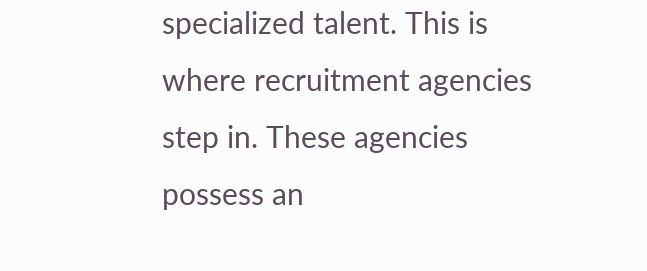specialized talent. This is where recruitment agencies step in. These agencies possess an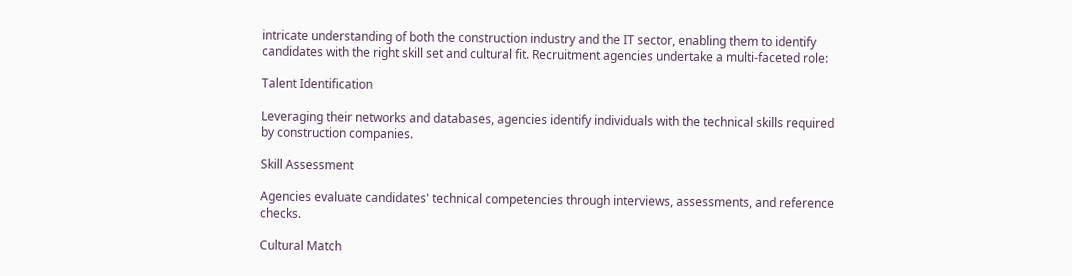intricate understanding of both the construction industry and the IT sector, enabling them to identify candidates with the right skill set and cultural fit. Recruitment agencies undertake a multi-faceted role:

Talent Identification

Leveraging their networks and databases, agencies identify individuals with the technical skills required by construction companies.

Skill Assessment

Agencies evaluate candidates' technical competencies through interviews, assessments, and reference checks.

Cultural Match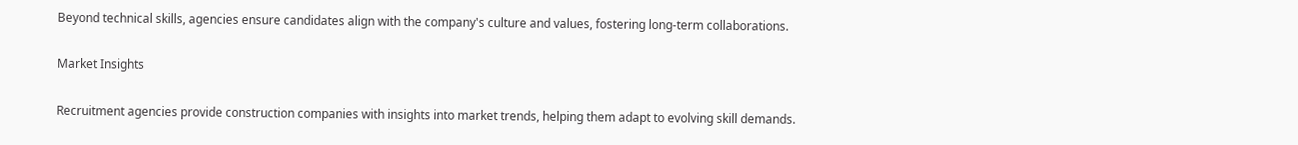Beyond technical skills, agencies ensure candidates align with the company's culture and values, fostering long-term collaborations.

Market Insights

Recruitment agencies provide construction companies with insights into market trends, helping them adapt to evolving skill demands.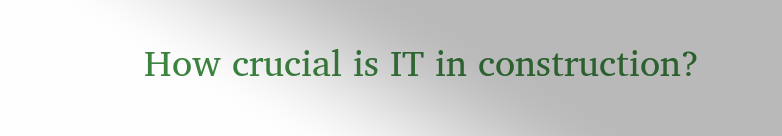How crucial is IT in construction?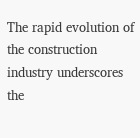The rapid evolution of the construction industry underscores the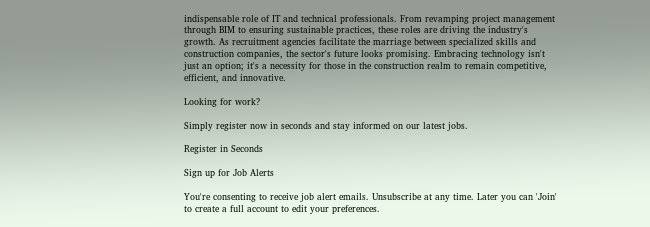indispensable role of IT and technical professionals. From revamping project management through BIM to ensuring sustainable practices, these roles are driving the industry's growth. As recruitment agencies facilitate the marriage between specialized skills and construction companies, the sector's future looks promising. Embracing technology isn't just an option; it's a necessity for those in the construction realm to remain competitive, efficient, and innovative.

Looking for work?

Simply register now in seconds and stay informed on our latest jobs.

Register in Seconds

Sign up for Job Alerts

You're consenting to receive job alert emails. Unsubscribe at any time. Later you can 'Join' to create a full account to edit your preferences.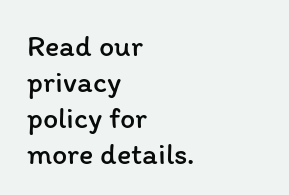Read our privacy policy for more details.